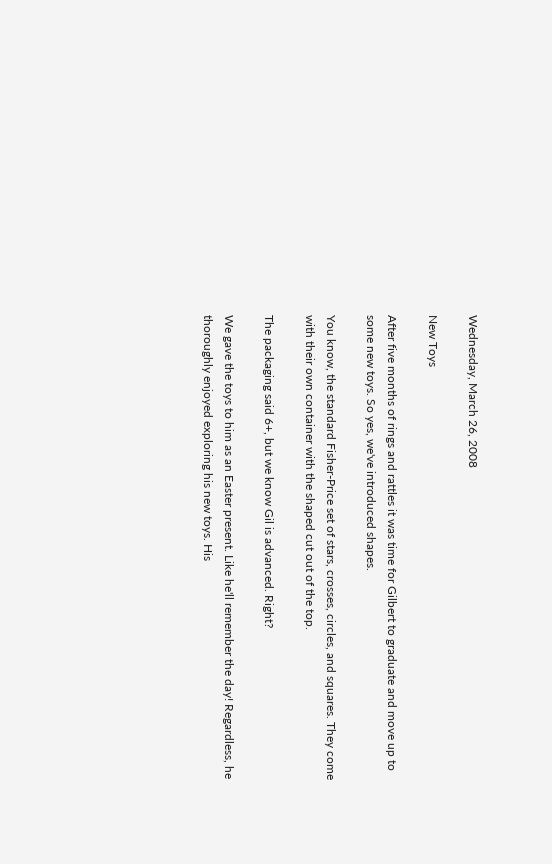Wednesday, March 26, 2008

New Toys

After five months of rings and rattles it was time for Gilbert to graduate and move up to some new toys. So yes, we've introduced shapes.

You know, the standard Fisher-Price set of stars, crosses, circles, and squares. They come with their own container with the shaped cut out of the top.

The packaging said 6+, but we know Gil is advanced. Right?

We gave the toys to him as an Easter present. Like he'll remember the day! Regardless, he thoroughly enjoyed exploring his new toys. His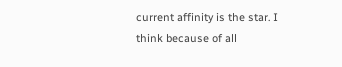current affinity is the star. I think because of all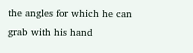the angles for which he can grab with his hand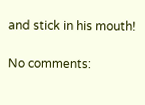and stick in his mouth!

No comments: